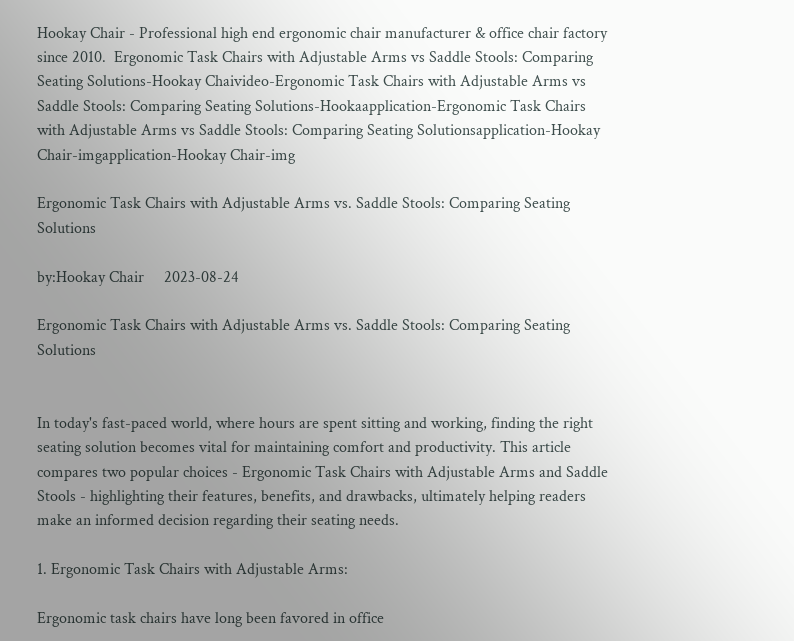Hookay Chair - Professional high end ergonomic chair manufacturer & office chair factory since 2010.  Ergonomic Task Chairs with Adjustable Arms vs Saddle Stools: Comparing Seating Solutions-Hookay Chaivideo-Ergonomic Task Chairs with Adjustable Arms vs Saddle Stools: Comparing Seating Solutions-Hookaapplication-Ergonomic Task Chairs with Adjustable Arms vs Saddle Stools: Comparing Seating Solutionsapplication-Hookay Chair-imgapplication-Hookay Chair-img

Ergonomic Task Chairs with Adjustable Arms vs. Saddle Stools: Comparing Seating Solutions

by:Hookay Chair     2023-08-24

Ergonomic Task Chairs with Adjustable Arms vs. Saddle Stools: Comparing Seating Solutions


In today's fast-paced world, where hours are spent sitting and working, finding the right seating solution becomes vital for maintaining comfort and productivity. This article compares two popular choices - Ergonomic Task Chairs with Adjustable Arms and Saddle Stools - highlighting their features, benefits, and drawbacks, ultimately helping readers make an informed decision regarding their seating needs.

1. Ergonomic Task Chairs with Adjustable Arms:

Ergonomic task chairs have long been favored in office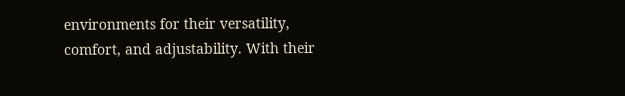environments for their versatility, comfort, and adjustability. With their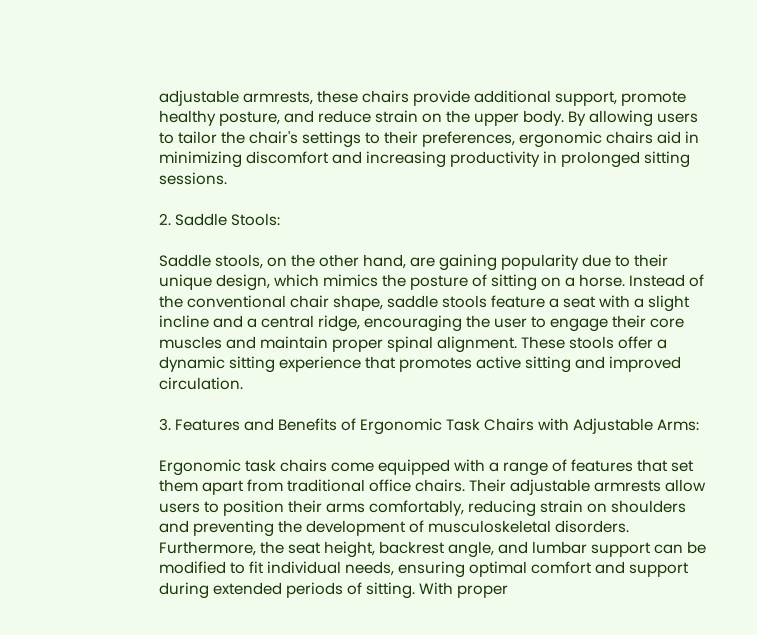adjustable armrests, these chairs provide additional support, promote healthy posture, and reduce strain on the upper body. By allowing users to tailor the chair's settings to their preferences, ergonomic chairs aid in minimizing discomfort and increasing productivity in prolonged sitting sessions.

2. Saddle Stools:

Saddle stools, on the other hand, are gaining popularity due to their unique design, which mimics the posture of sitting on a horse. Instead of the conventional chair shape, saddle stools feature a seat with a slight incline and a central ridge, encouraging the user to engage their core muscles and maintain proper spinal alignment. These stools offer a dynamic sitting experience that promotes active sitting and improved circulation.

3. Features and Benefits of Ergonomic Task Chairs with Adjustable Arms:

Ergonomic task chairs come equipped with a range of features that set them apart from traditional office chairs. Their adjustable armrests allow users to position their arms comfortably, reducing strain on shoulders and preventing the development of musculoskeletal disorders. Furthermore, the seat height, backrest angle, and lumbar support can be modified to fit individual needs, ensuring optimal comfort and support during extended periods of sitting. With proper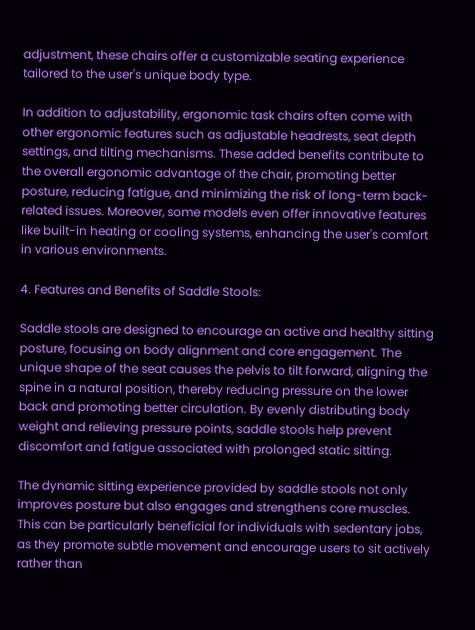adjustment, these chairs offer a customizable seating experience tailored to the user's unique body type.

In addition to adjustability, ergonomic task chairs often come with other ergonomic features such as adjustable headrests, seat depth settings, and tilting mechanisms. These added benefits contribute to the overall ergonomic advantage of the chair, promoting better posture, reducing fatigue, and minimizing the risk of long-term back-related issues. Moreover, some models even offer innovative features like built-in heating or cooling systems, enhancing the user's comfort in various environments.

4. Features and Benefits of Saddle Stools:

Saddle stools are designed to encourage an active and healthy sitting posture, focusing on body alignment and core engagement. The unique shape of the seat causes the pelvis to tilt forward, aligning the spine in a natural position, thereby reducing pressure on the lower back and promoting better circulation. By evenly distributing body weight and relieving pressure points, saddle stools help prevent discomfort and fatigue associated with prolonged static sitting.

The dynamic sitting experience provided by saddle stools not only improves posture but also engages and strengthens core muscles. This can be particularly beneficial for individuals with sedentary jobs, as they promote subtle movement and encourage users to sit actively rather than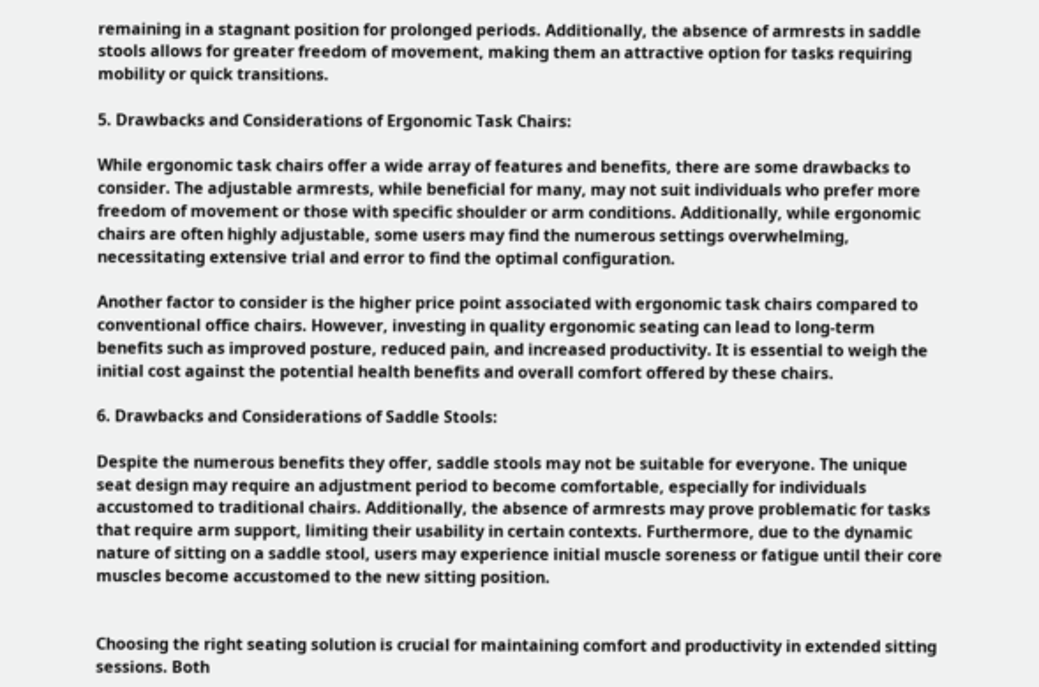remaining in a stagnant position for prolonged periods. Additionally, the absence of armrests in saddle stools allows for greater freedom of movement, making them an attractive option for tasks requiring mobility or quick transitions.

5. Drawbacks and Considerations of Ergonomic Task Chairs:

While ergonomic task chairs offer a wide array of features and benefits, there are some drawbacks to consider. The adjustable armrests, while beneficial for many, may not suit individuals who prefer more freedom of movement or those with specific shoulder or arm conditions. Additionally, while ergonomic chairs are often highly adjustable, some users may find the numerous settings overwhelming, necessitating extensive trial and error to find the optimal configuration.

Another factor to consider is the higher price point associated with ergonomic task chairs compared to conventional office chairs. However, investing in quality ergonomic seating can lead to long-term benefits such as improved posture, reduced pain, and increased productivity. It is essential to weigh the initial cost against the potential health benefits and overall comfort offered by these chairs.

6. Drawbacks and Considerations of Saddle Stools:

Despite the numerous benefits they offer, saddle stools may not be suitable for everyone. The unique seat design may require an adjustment period to become comfortable, especially for individuals accustomed to traditional chairs. Additionally, the absence of armrests may prove problematic for tasks that require arm support, limiting their usability in certain contexts. Furthermore, due to the dynamic nature of sitting on a saddle stool, users may experience initial muscle soreness or fatigue until their core muscles become accustomed to the new sitting position.


Choosing the right seating solution is crucial for maintaining comfort and productivity in extended sitting sessions. Both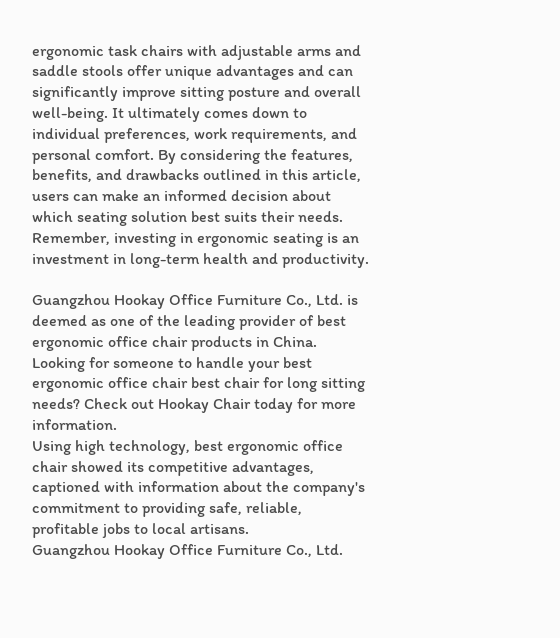ergonomic task chairs with adjustable arms and saddle stools offer unique advantages and can significantly improve sitting posture and overall well-being. It ultimately comes down to individual preferences, work requirements, and personal comfort. By considering the features, benefits, and drawbacks outlined in this article, users can make an informed decision about which seating solution best suits their needs. Remember, investing in ergonomic seating is an investment in long-term health and productivity.

Guangzhou Hookay Office Furniture Co., Ltd. is deemed as one of the leading provider of best ergonomic office chair products in China.
Looking for someone to handle your best ergonomic office chair best chair for long sitting needs? Check out Hookay Chair today for more information.
Using high technology, best ergonomic office chair showed its competitive advantages, captioned with information about the company's commitment to providing safe, reliable, profitable jobs to local artisans.
Guangzhou Hookay Office Furniture Co., Ltd.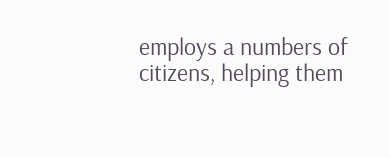employs a numbers of citizens, helping them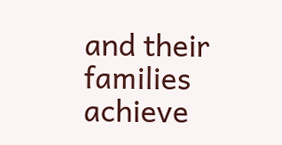and their families achieve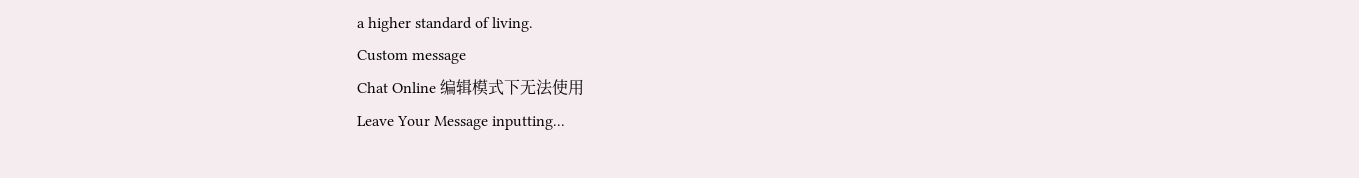a higher standard of living.
Custom message
Chat Online 编辑模式下无法使用
Leave Your Message inputting...